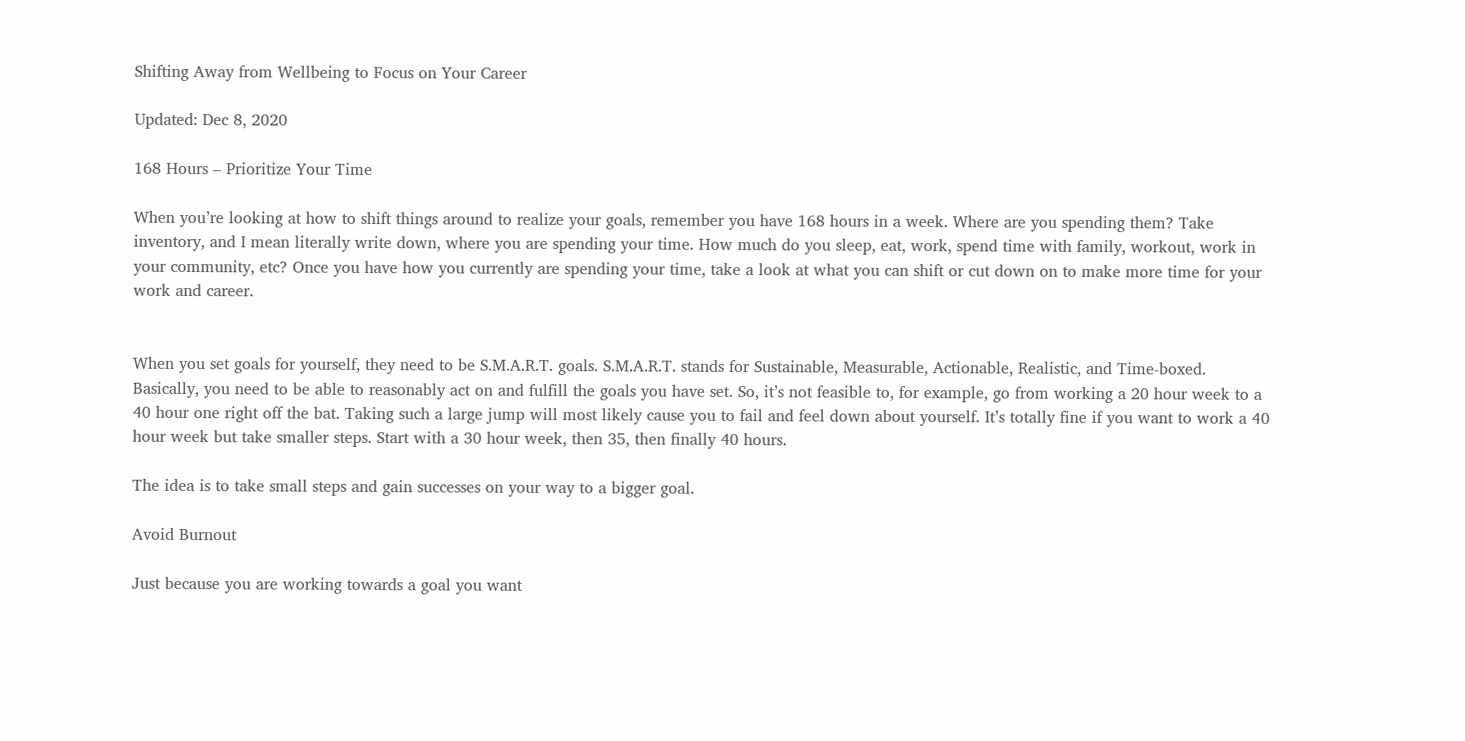Shifting Away from Wellbeing to Focus on Your Career

Updated: Dec 8, 2020

168 Hours – Prioritize Your Time

When you’re looking at how to shift things around to realize your goals, remember you have 168 hours in a week. Where are you spending them? Take inventory, and I mean literally write down, where you are spending your time. How much do you sleep, eat, work, spend time with family, workout, work in your community, etc? Once you have how you currently are spending your time, take a look at what you can shift or cut down on to make more time for your work and career.


When you set goals for yourself, they need to be S.M.A.R.T. goals. S.M.A.R.T. stands for Sustainable, Measurable, Actionable, Realistic, and Time-boxed. Basically, you need to be able to reasonably act on and fulfill the goals you have set. So, it’s not feasible to, for example, go from working a 20 hour week to a 40 hour one right off the bat. Taking such a large jump will most likely cause you to fail and feel down about yourself. It’s totally fine if you want to work a 40 hour week but take smaller steps. Start with a 30 hour week, then 35, then finally 40 hours.

The idea is to take small steps and gain successes on your way to a bigger goal.

Avoid Burnout

Just because you are working towards a goal you want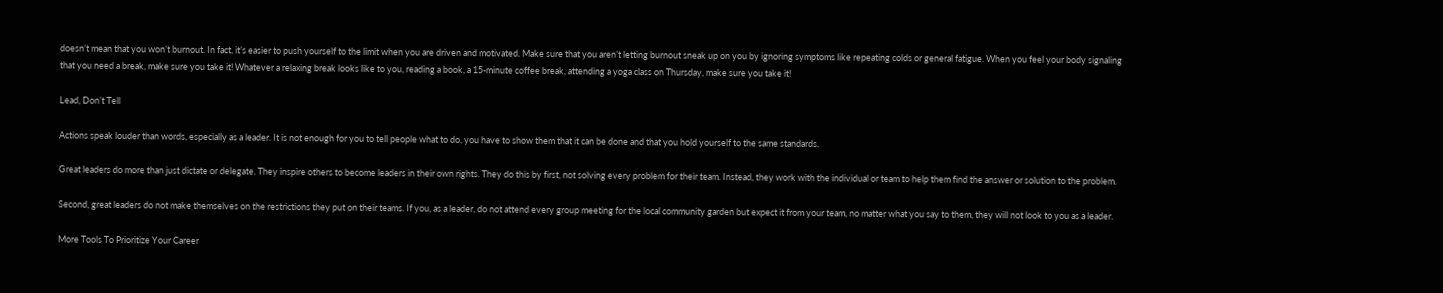doesn’t mean that you won’t burnout. In fact, it’s easier to push yourself to the limit when you are driven and motivated. Make sure that you aren’t letting burnout sneak up on you by ignoring symptoms like repeating colds or general fatigue. When you feel your body signaling that you need a break, make sure you take it! Whatever a relaxing break looks like to you, reading a book, a 15-minute coffee break, attending a yoga class on Thursday, make sure you take it!

Lead, Don’t Tell

Actions speak louder than words, especially as a leader. It is not enough for you to tell people what to do, you have to show them that it can be done and that you hold yourself to the same standards.

Great leaders do more than just dictate or delegate. They inspire others to become leaders in their own rights. They do this by first, not solving every problem for their team. Instead, they work with the individual or team to help them find the answer or solution to the problem.

Second, great leaders do not make themselves on the restrictions they put on their teams. If you, as a leader, do not attend every group meeting for the local community garden but expect it from your team, no matter what you say to them, they will not look to you as a leader.

More Tools To Prioritize Your Career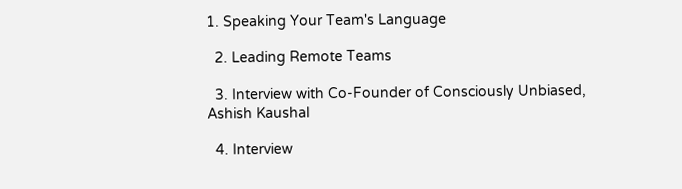1. Speaking Your Team's Language

  2. Leading Remote Teams

  3. Interview with Co-Founder of Consciously Unbiased, Ashish Kaushal

  4. Interview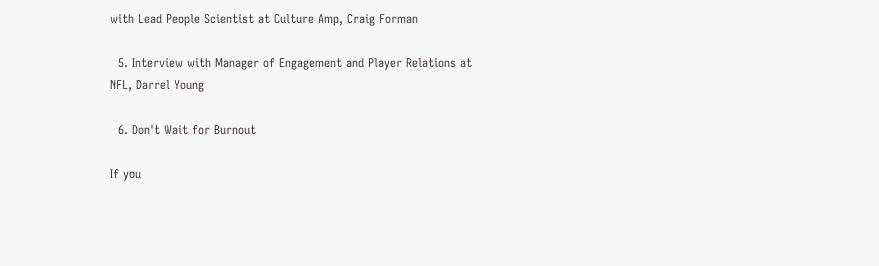with Lead People Scientist at Culture Amp, Craig Forman

  5. Interview with Manager of Engagement and Player Relations at NFL, Darrel Young

  6. Don't Wait for Burnout

If you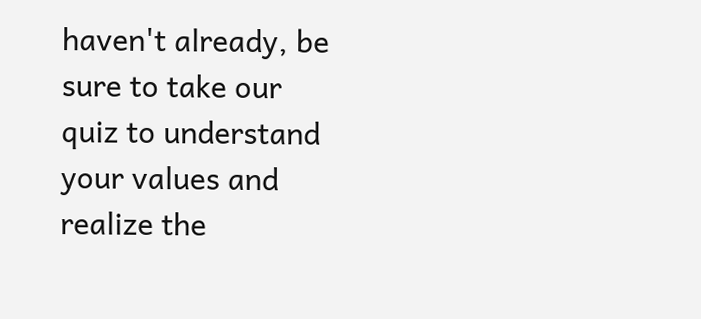haven't already, be sure to take our quiz to understand your values and realize the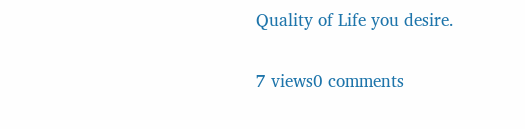Quality of Life you desire.

7 views0 comments